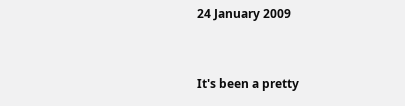24 January 2009


It's been a pretty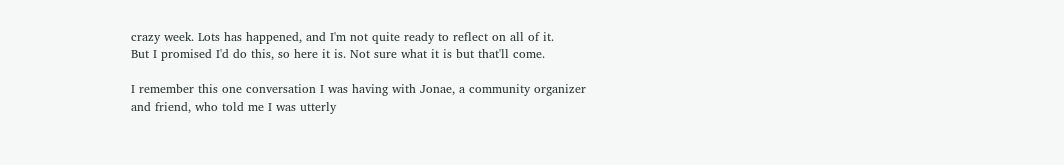crazy week. Lots has happened, and I'm not quite ready to reflect on all of it.
But I promised I'd do this, so here it is. Not sure what it is but that'll come.

I remember this one conversation I was having with Jonae, a community organizer and friend, who told me I was utterly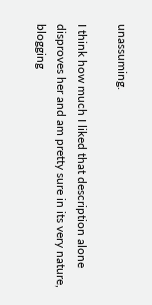unassuming.

I think how much I liked that description alone disproves her and am pretty sure in its very nature, blogging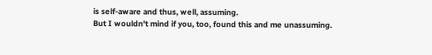is self-aware and thus, well, assuming.
But I wouldn't mind if you, too, found this and me unassuming.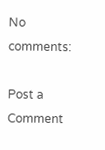No comments:

Post a Comment